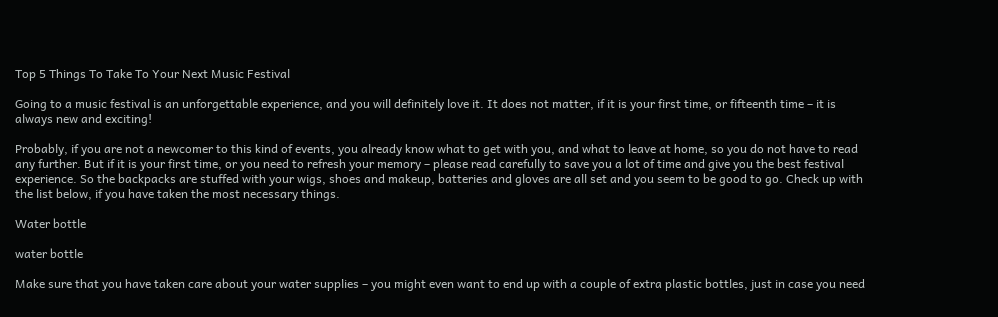Top 5 Things To Take To Your Next Music Festival

Going to a music festival is an unforgettable experience, and you will definitely love it. It does not matter, if it is your first time, or fifteenth time – it is always new and exciting!

Probably, if you are not a newcomer to this kind of events, you already know what to get with you, and what to leave at home, so you do not have to read any further. But if it is your first time, or you need to refresh your memory – please read carefully to save you a lot of time and give you the best festival experience. So the backpacks are stuffed with your wigs, shoes and makeup, batteries and gloves are all set and you seem to be good to go. Check up with the list below, if you have taken the most necessary things.

Water bottle

water bottle

Make sure that you have taken care about your water supplies – you might even want to end up with a couple of extra plastic bottles, just in case you need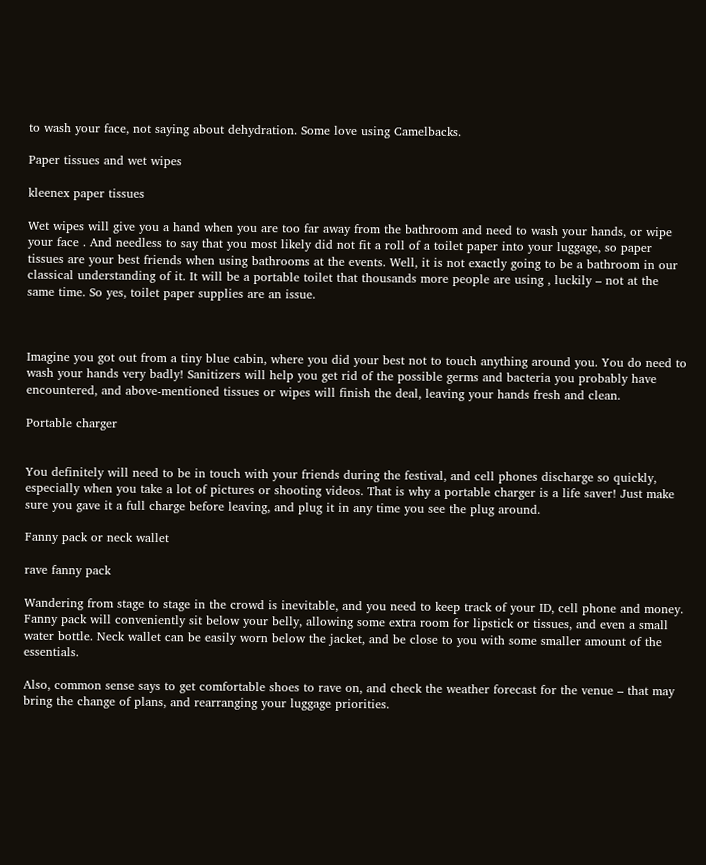to wash your face, not saying about dehydration. Some love using Camelbacks.

Paper tissues and wet wipes

kleenex paper tissues

Wet wipes will give you a hand when you are too far away from the bathroom and need to wash your hands, or wipe your face . And needless to say that you most likely did not fit a roll of a toilet paper into your luggage, so paper tissues are your best friends when using bathrooms at the events. Well, it is not exactly going to be a bathroom in our classical understanding of it. It will be a portable toilet that thousands more people are using , luckily – not at the same time. So yes, toilet paper supplies are an issue.



Imagine you got out from a tiny blue cabin, where you did your best not to touch anything around you. You do need to wash your hands very badly! Sanitizers will help you get rid of the possible germs and bacteria you probably have encountered, and above-mentioned tissues or wipes will finish the deal, leaving your hands fresh and clean.

Portable charger


You definitely will need to be in touch with your friends during the festival, and cell phones discharge so quickly, especially when you take a lot of pictures or shooting videos. That is why a portable charger is a life saver! Just make sure you gave it a full charge before leaving, and plug it in any time you see the plug around.

Fanny pack or neck wallet

rave fanny pack

Wandering from stage to stage in the crowd is inevitable, and you need to keep track of your ID, cell phone and money. Fanny pack will conveniently sit below your belly, allowing some extra room for lipstick or tissues, and even a small water bottle. Neck wallet can be easily worn below the jacket, and be close to you with some smaller amount of the essentials.

Also, common sense says to get comfortable shoes to rave on, and check the weather forecast for the venue – that may bring the change of plans, and rearranging your luggage priorities.